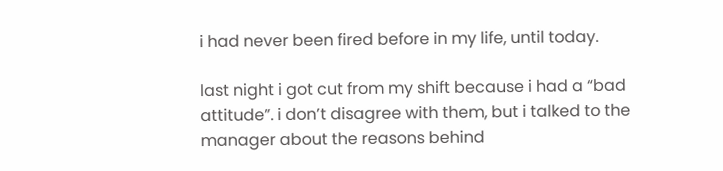i had never been fired before in my life, until today.

last night i got cut from my shift because i had a “bad attitude”. i don’t disagree with them, but i talked to the manager about the reasons behind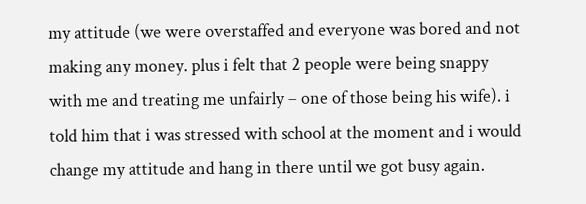my attitude (we were overstaffed and everyone was bored and not making any money. plus i felt that 2 people were being snappy with me and treating me unfairly – one of those being his wife). i told him that i was stressed with school at the moment and i would change my attitude and hang in there until we got busy again.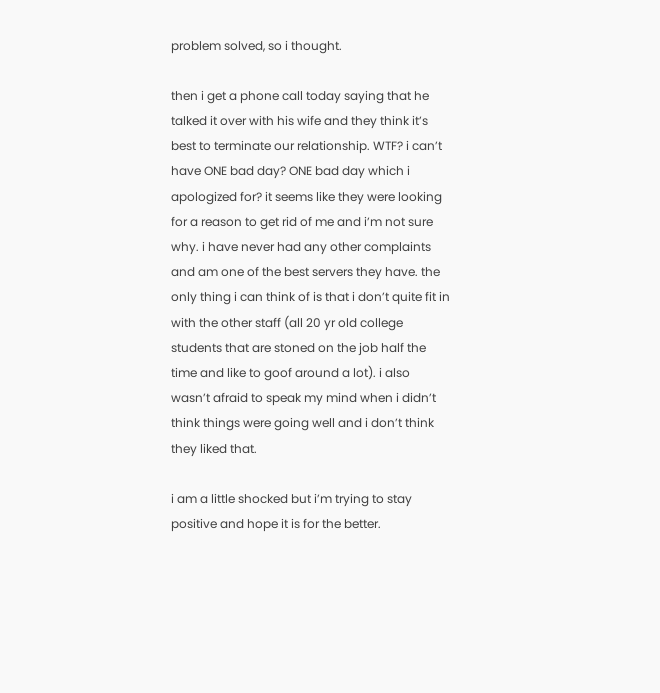problem solved, so i thought.

then i get a phone call today saying that he talked it over with his wife and they think it’s best to terminate our relationship. WTF? i can’t have ONE bad day? ONE bad day which i apologized for? it seems like they were looking for a reason to get rid of me and i’m not sure why. i have never had any other complaints and am one of the best servers they have. the only thing i can think of is that i don’t quite fit in with the other staff (all 20 yr old college students that are stoned on the job half the time and like to goof around a lot). i also wasn’t afraid to speak my mind when i didn’t think things were going well and i don’t think they liked that.

i am a little shocked but i’m trying to stay positive and hope it is for the better.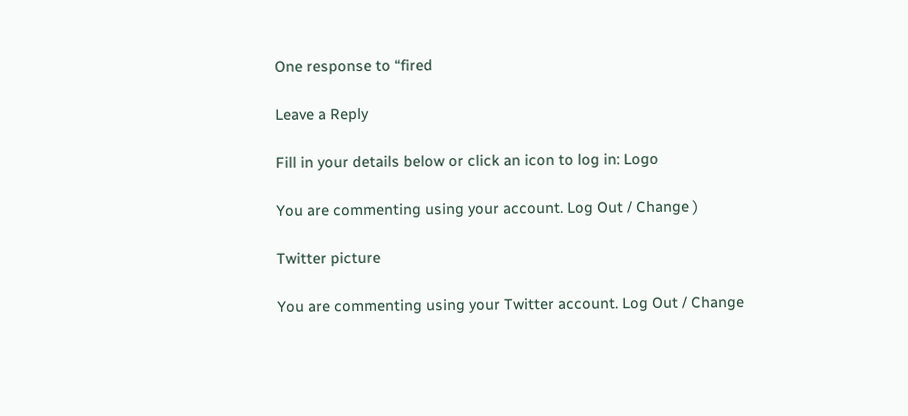One response to “fired

Leave a Reply

Fill in your details below or click an icon to log in: Logo

You are commenting using your account. Log Out / Change )

Twitter picture

You are commenting using your Twitter account. Log Out / Change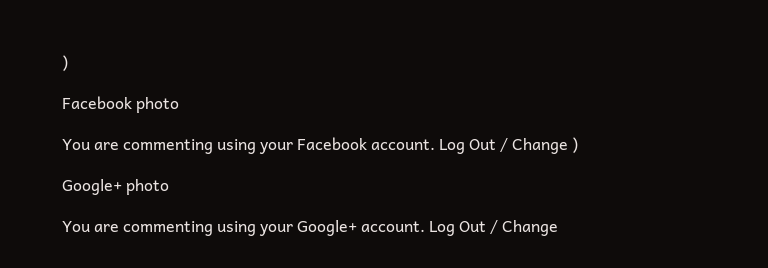)

Facebook photo

You are commenting using your Facebook account. Log Out / Change )

Google+ photo

You are commenting using your Google+ account. Log Out / Change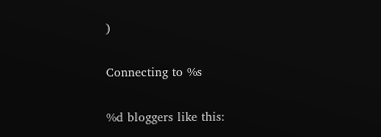)

Connecting to %s

%d bloggers like this: